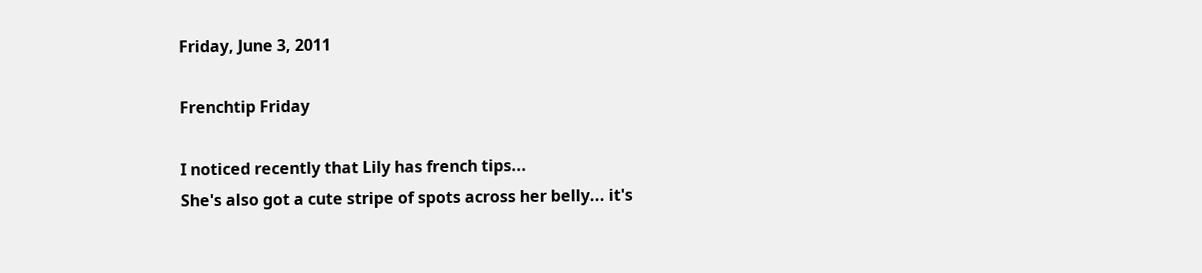Friday, June 3, 2011

Frenchtip Friday

I noticed recently that Lily has french tips...
She's also got a cute stripe of spots across her belly... it's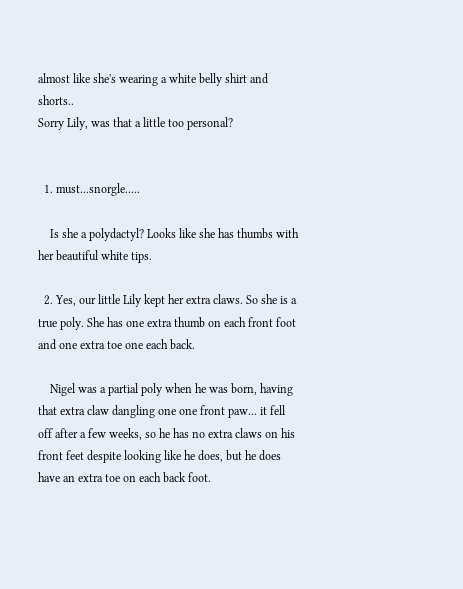almost like she's wearing a white belly shirt and shorts..
Sorry Lily, was that a little too personal?


  1. must...snorgle.....

    Is she a polydactyl? Looks like she has thumbs with her beautiful white tips.

  2. Yes, our little Lily kept her extra claws. So she is a true poly. She has one extra thumb on each front foot and one extra toe one each back.

    Nigel was a partial poly when he was born, having that extra claw dangling one one front paw... it fell off after a few weeks, so he has no extra claws on his front feet despite looking like he does, but he does have an extra toe on each back foot.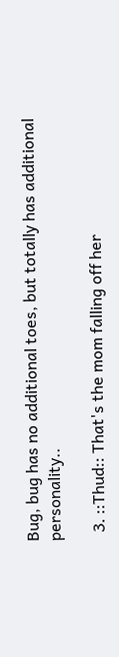Bug, bug has no additional toes, but totally has additional personality..

  3. ::Thud:: That's the mom falling off her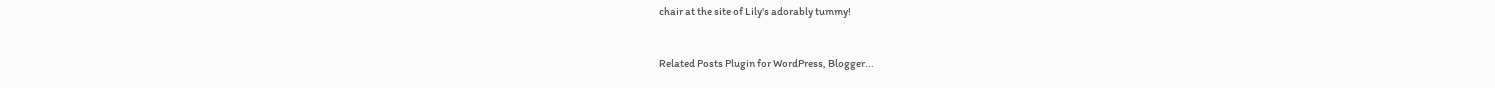chair at the site of Lily's adorably tummy!


Related Posts Plugin for WordPress, Blogger...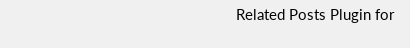Related Posts Plugin for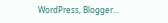WordPress, Blogger...